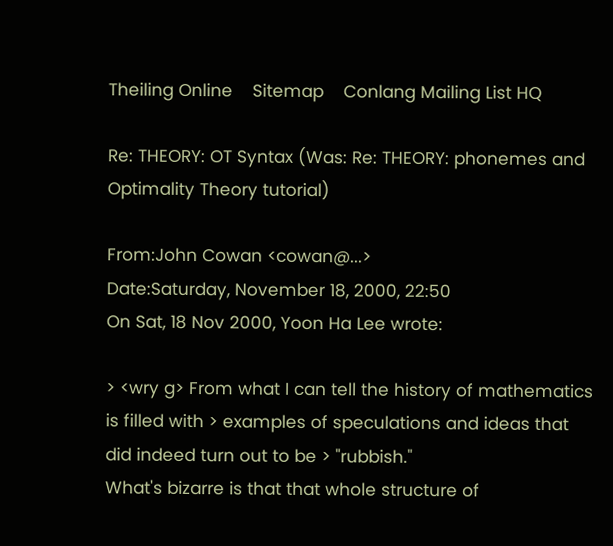Theiling Online    Sitemap    Conlang Mailing List HQ

Re: THEORY: OT Syntax (Was: Re: THEORY: phonemes and Optimality Theory tutorial)

From:John Cowan <cowan@...>
Date:Saturday, November 18, 2000, 22:50
On Sat, 18 Nov 2000, Yoon Ha Lee wrote:

> <wry g> From what I can tell the history of mathematics is filled with > examples of speculations and ideas that did indeed turn out to be > "rubbish."
What's bizarre is that that whole structure of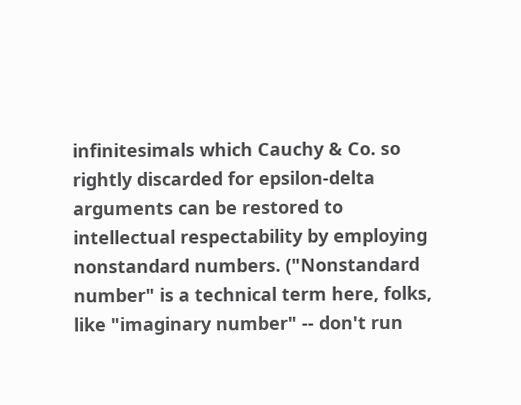infinitesimals which Cauchy & Co. so rightly discarded for epsilon-delta arguments can be restored to intellectual respectability by employing nonstandard numbers. ("Nonstandard number" is a technical term here, folks, like "imaginary number" -- don't run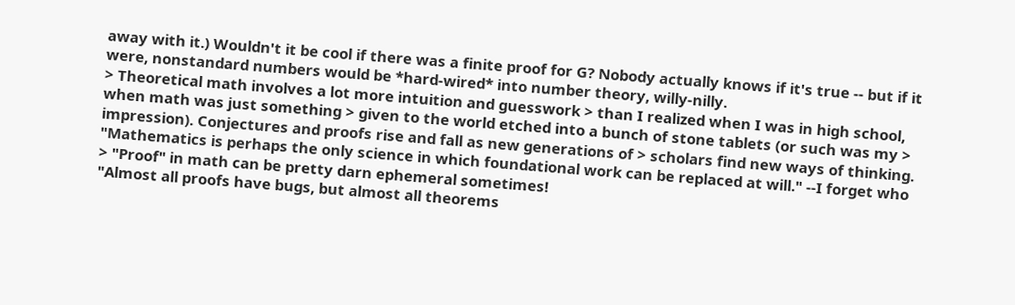away with it.) Wouldn't it be cool if there was a finite proof for G? Nobody actually knows if it's true -- but if it were, nonstandard numbers would be *hard-wired* into number theory, willy-nilly.
> Theoretical math involves a lot more intuition and guesswork > than I realized when I was in high school, when math was just something > given to the world etched into a bunch of stone tablets (or such was my > impression). Conjectures and proofs rise and fall as new generations of > scholars find new ways of thinking.
"Mathematics is perhaps the only science in which foundational work can be replaced at will." --I forget who
> "Proof" in math can be pretty darn ephemeral sometimes!
"Almost all proofs have bugs, but almost all theorems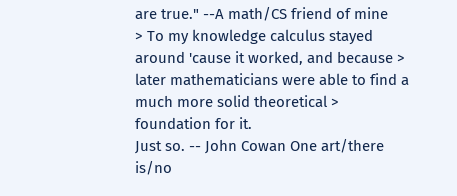are true." --A math/CS friend of mine
> To my knowledge calculus stayed around 'cause it worked, and because > later mathematicians were able to find a much more solid theoretical > foundation for it.
Just so. -- John Cowan One art/there is/no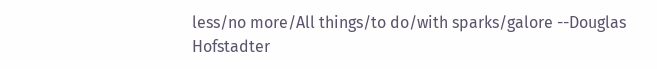less/no more/All things/to do/with sparks/galore --Douglas Hofstadter